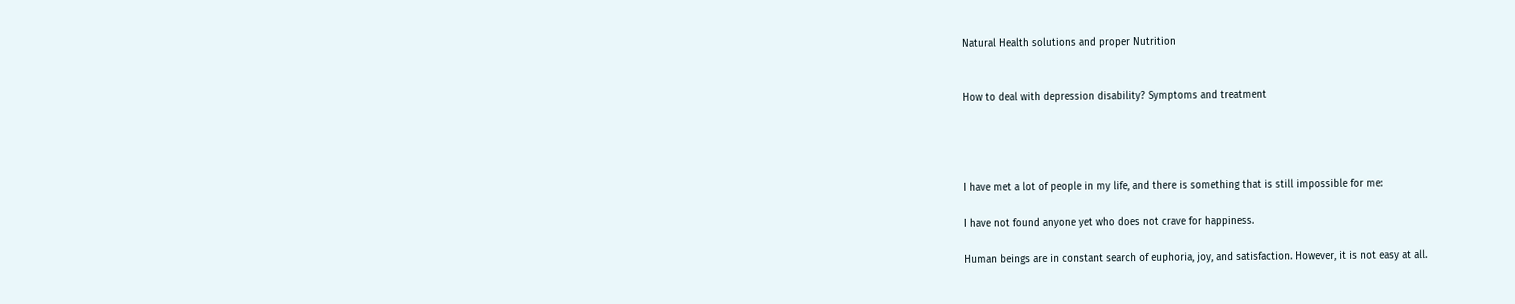Natural Health solutions and proper Nutrition


How to deal with depression disability? Symptoms and treatment




I have met a lot of people in my life, and there is something that is still impossible for me:

I have not found anyone yet who does not crave for happiness.

Human beings are in constant search of euphoria, joy, and satisfaction. However, it is not easy at all.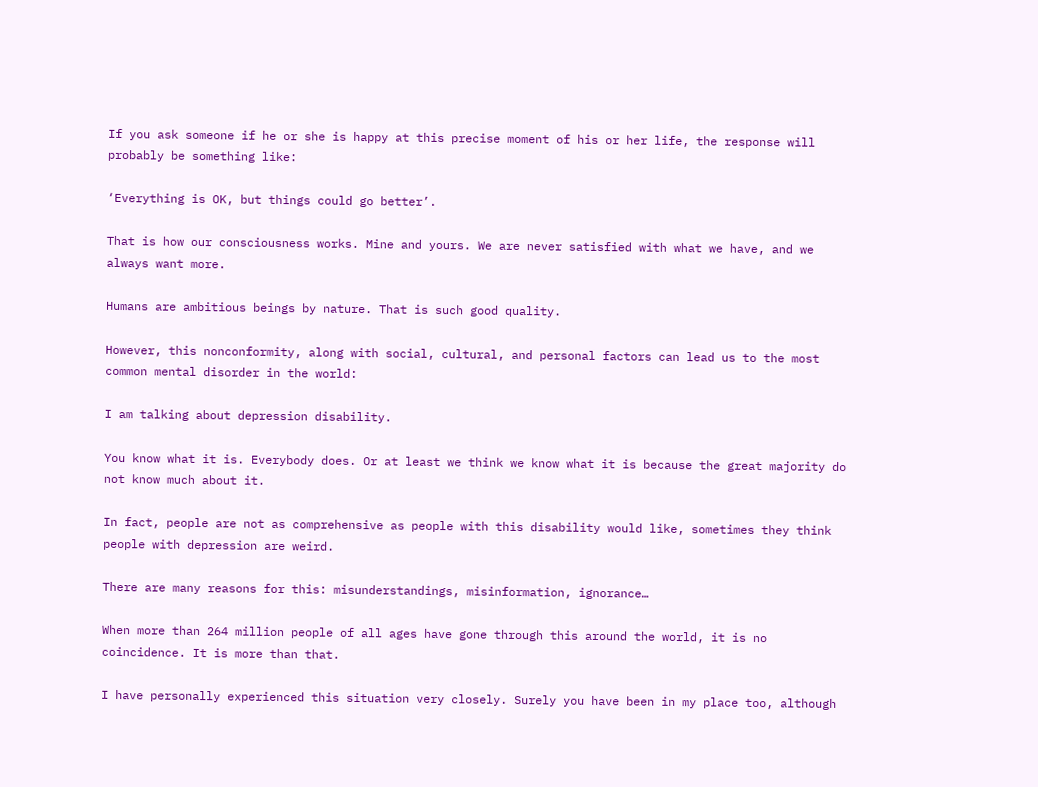If you ask someone if he or she is happy at this precise moment of his or her life, the response will probably be something like:

‘Everything is OK, but things could go better’.

That is how our consciousness works. Mine and yours. We are never satisfied with what we have, and we always want more.

Humans are ambitious beings by nature. That is such good quality.

However, this nonconformity, along with social, cultural, and personal factors can lead us to the most common mental disorder in the world:

I am talking about depression disability.

You know what it is. Everybody does. Or at least we think we know what it is because the great majority do not know much about it.

In fact, people are not as comprehensive as people with this disability would like, sometimes they think people with depression are weird.

There are many reasons for this: misunderstandings, misinformation, ignorance…

When more than 264 million people of all ages have gone through this around the world, it is no coincidence. It is more than that.

I have personally experienced this situation very closely. Surely you have been in my place too, although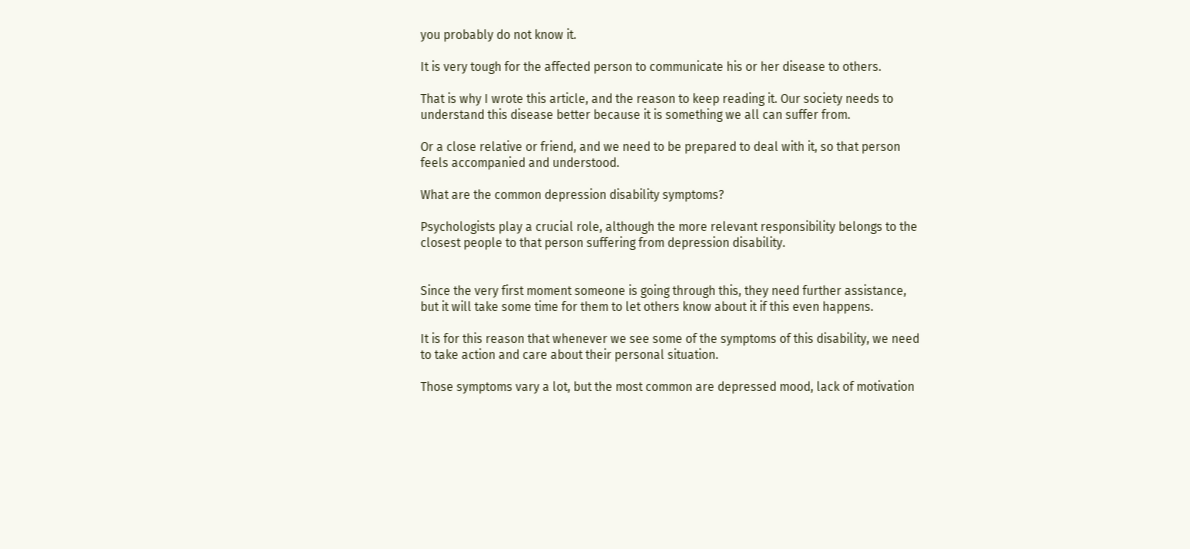you probably do not know it.

It is very tough for the affected person to communicate his or her disease to others.

That is why I wrote this article, and the reason to keep reading it. Our society needs to understand this disease better because it is something we all can suffer from.

Or a close relative or friend, and we need to be prepared to deal with it, so that person feels accompanied and understood.

What are the common depression disability symptoms?

Psychologists play a crucial role, although the more relevant responsibility belongs to the closest people to that person suffering from depression disability.


Since the very first moment someone is going through this, they need further assistance, but it will take some time for them to let others know about it if this even happens.

It is for this reason that whenever we see some of the symptoms of this disability, we need to take action and care about their personal situation.

Those symptoms vary a lot, but the most common are depressed mood, lack of motivation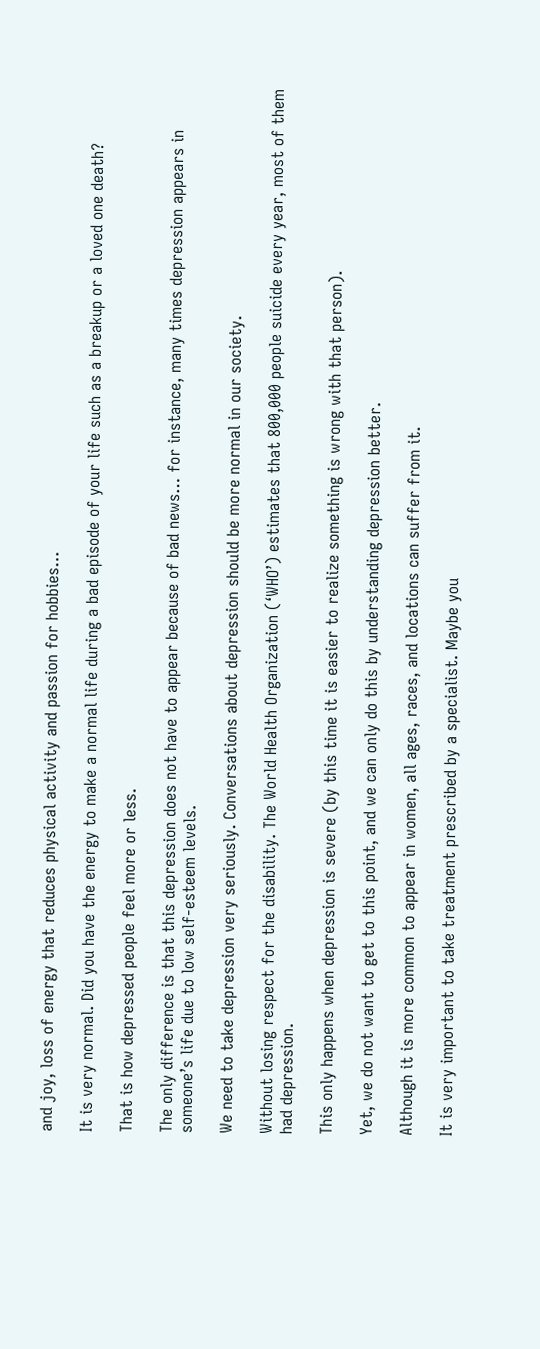and joy, loss of energy that reduces physical activity and passion for hobbies…

It is very normal. Did you have the energy to make a normal life during a bad episode of your life such as a breakup or a loved one death?

That is how depressed people feel more or less.

The only difference is that this depression does not have to appear because of bad news… for instance, many times depression appears in someone’s life due to low self-esteem levels.

We need to take depression very seriously. Conversations about depression should be more normal in our society.

Without losing respect for the disability. The World Health Organization (‘WHO’) estimates that 800,000 people suicide every year, most of them had depression.

This only happens when depression is severe (by this time it is easier to realize something is wrong with that person).

Yet, we do not want to get to this point, and we can only do this by understanding depression better.

Although it is more common to appear in women, all ages, races, and locations can suffer from it.

It is very important to take treatment prescribed by a specialist. Maybe you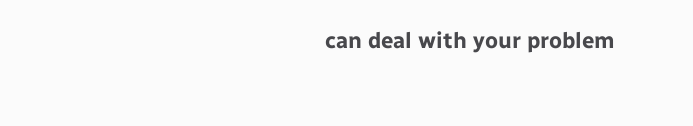can deal with your problem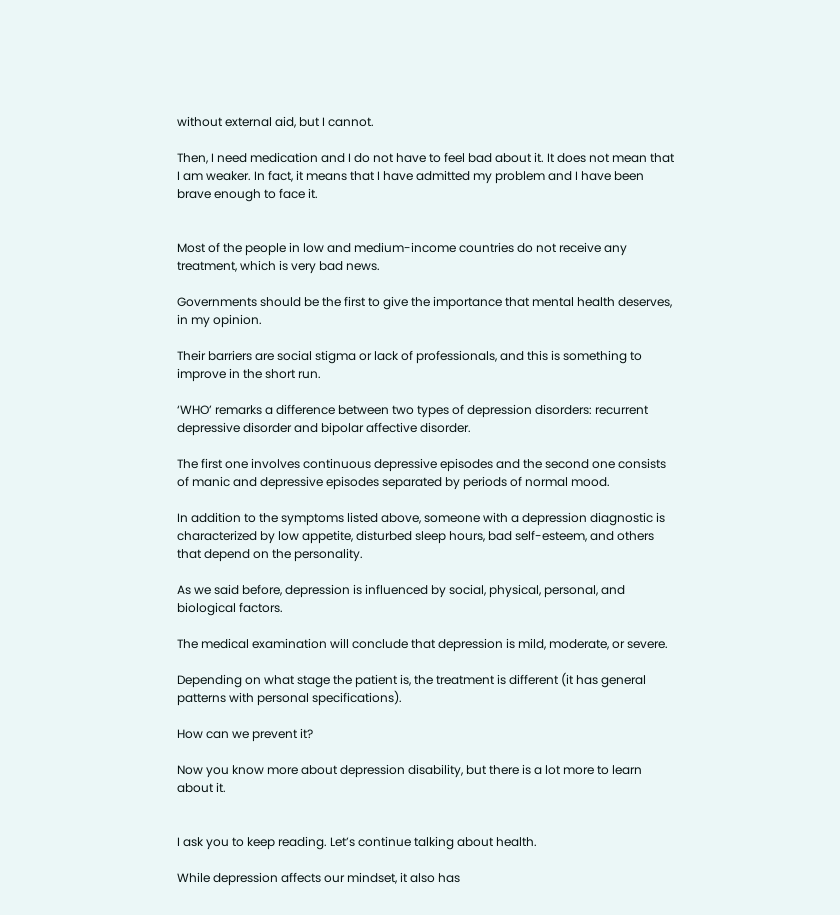without external aid, but I cannot.

Then, I need medication and I do not have to feel bad about it. It does not mean that I am weaker. In fact, it means that I have admitted my problem and I have been brave enough to face it.


Most of the people in low and medium-income countries do not receive any treatment, which is very bad news.

Governments should be the first to give the importance that mental health deserves, in my opinion.

Their barriers are social stigma or lack of professionals, and this is something to improve in the short run.

‘WHO’ remarks a difference between two types of depression disorders: recurrent depressive disorder and bipolar affective disorder.

The first one involves continuous depressive episodes and the second one consists of manic and depressive episodes separated by periods of normal mood.

In addition to the symptoms listed above, someone with a depression diagnostic is characterized by low appetite, disturbed sleep hours, bad self-esteem, and others that depend on the personality.

As we said before, depression is influenced by social, physical, personal, and biological factors.

The medical examination will conclude that depression is mild, moderate, or severe.

Depending on what stage the patient is, the treatment is different (it has general patterns with personal specifications).

How can we prevent it?

Now you know more about depression disability, but there is a lot more to learn about it.


I ask you to keep reading. Let’s continue talking about health.

While depression affects our mindset, it also has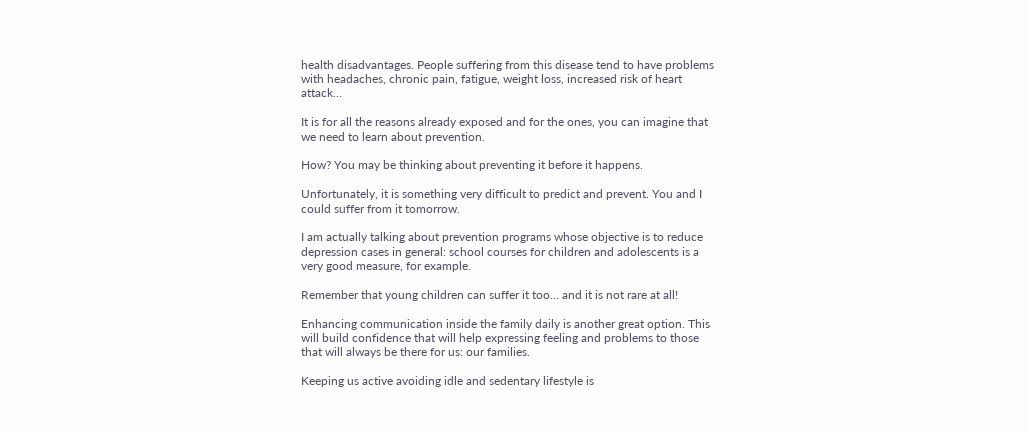health disadvantages. People suffering from this disease tend to have problems with headaches, chronic pain, fatigue, weight loss, increased risk of heart attack…

It is for all the reasons already exposed and for the ones, you can imagine that we need to learn about prevention.

How? You may be thinking about preventing it before it happens.

Unfortunately, it is something very difficult to predict and prevent. You and I could suffer from it tomorrow.

I am actually talking about prevention programs whose objective is to reduce depression cases in general: school courses for children and adolescents is a very good measure, for example.

Remember that young children can suffer it too… and it is not rare at all!

Enhancing communication inside the family daily is another great option. This will build confidence that will help expressing feeling and problems to those that will always be there for us: our families.

Keeping us active avoiding idle and sedentary lifestyle is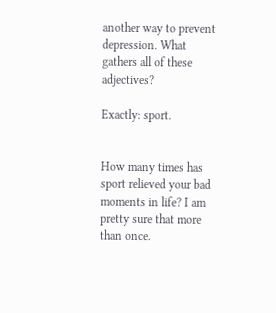another way to prevent depression. What gathers all of these adjectives?

Exactly: sport.


How many times has sport relieved your bad moments in life? I am pretty sure that more than once.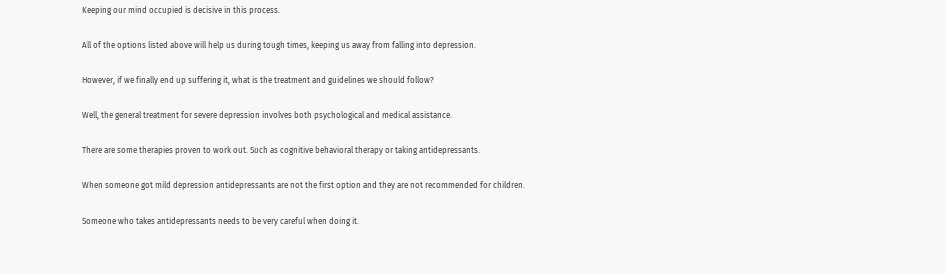Keeping our mind occupied is decisive in this process.

All of the options listed above will help us during tough times, keeping us away from falling into depression.

However, if we finally end up suffering it, what is the treatment and guidelines we should follow?

Well, the general treatment for severe depression involves both psychological and medical assistance.

There are some therapies proven to work out. Such as cognitive behavioral therapy or taking antidepressants.

When someone got mild depression antidepressants are not the first option and they are not recommended for children.

Someone who takes antidepressants needs to be very careful when doing it.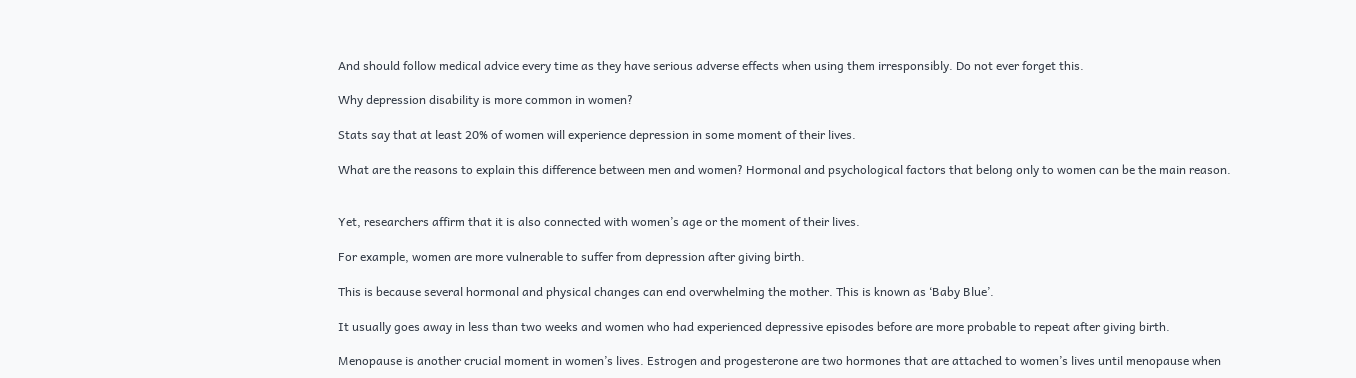And should follow medical advice every time as they have serious adverse effects when using them irresponsibly. Do not ever forget this.

Why depression disability is more common in women?

Stats say that at least 20% of women will experience depression in some moment of their lives.

What are the reasons to explain this difference between men and women? Hormonal and psychological factors that belong only to women can be the main reason.


Yet, researchers affirm that it is also connected with women’s age or the moment of their lives.

For example, women are more vulnerable to suffer from depression after giving birth.

This is because several hormonal and physical changes can end overwhelming the mother. This is known as ‘Baby Blue’.

It usually goes away in less than two weeks and women who had experienced depressive episodes before are more probable to repeat after giving birth.

Menopause is another crucial moment in women’s lives. Estrogen and progesterone are two hormones that are attached to women’s lives until menopause when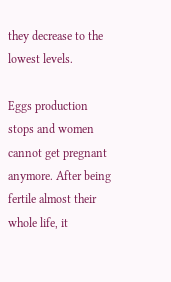they decrease to the lowest levels.

Eggs production stops and women cannot get pregnant anymore. After being fertile almost their whole life, it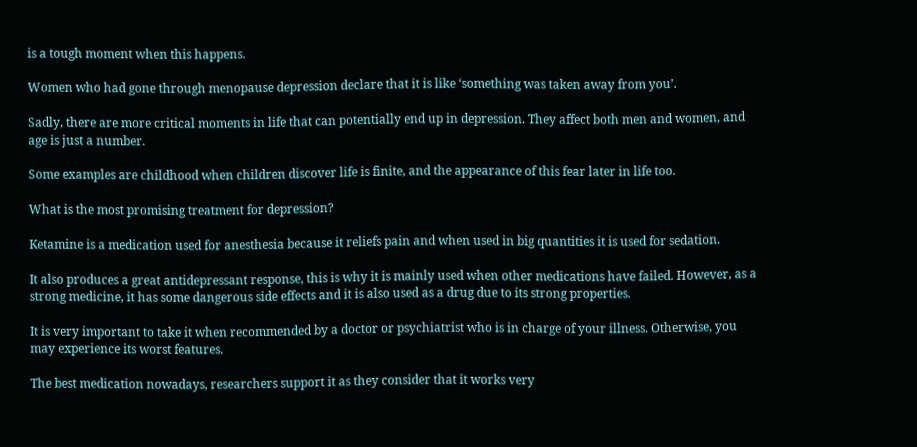is a tough moment when this happens.

Women who had gone through menopause depression declare that it is like ‘something was taken away from you’.

Sadly, there are more critical moments in life that can potentially end up in depression. They affect both men and women, and age is just a number.

Some examples are childhood when children discover life is finite, and the appearance of this fear later in life too.

What is the most promising treatment for depression?

Ketamine is a medication used for anesthesia because it reliefs pain and when used in big quantities it is used for sedation.

It also produces a great antidepressant response, this is why it is mainly used when other medications have failed. However, as a strong medicine, it has some dangerous side effects and it is also used as a drug due to its strong properties.

It is very important to take it when recommended by a doctor or psychiatrist who is in charge of your illness. Otherwise, you may experience its worst features.

The best medication nowadays, researchers support it as they consider that it works very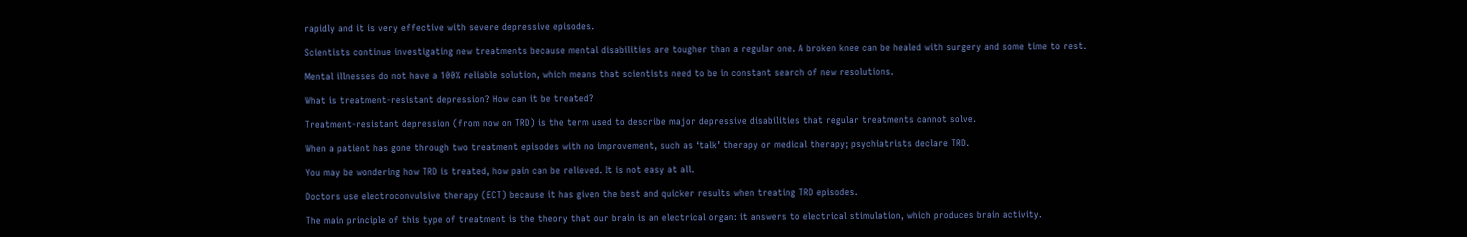rapidly and it is very effective with severe depressive episodes.

Scientists continue investigating new treatments because mental disabilities are tougher than a regular one. A broken knee can be healed with surgery and some time to rest.

Mental illnesses do not have a 100% reliable solution, which means that scientists need to be in constant search of new resolutions.

What is treatment-resistant depression? How can it be treated?

Treatment-resistant depression (from now on TRD) is the term used to describe major depressive disabilities that regular treatments cannot solve.

When a patient has gone through two treatment episodes with no improvement, such as ‘talk’ therapy or medical therapy; psychiatrists declare TRD.

You may be wondering how TRD is treated, how pain can be relieved. It is not easy at all.

Doctors use electroconvulsive therapy (ECT) because it has given the best and quicker results when treating TRD episodes.

The main principle of this type of treatment is the theory that our brain is an electrical organ: it answers to electrical stimulation, which produces brain activity.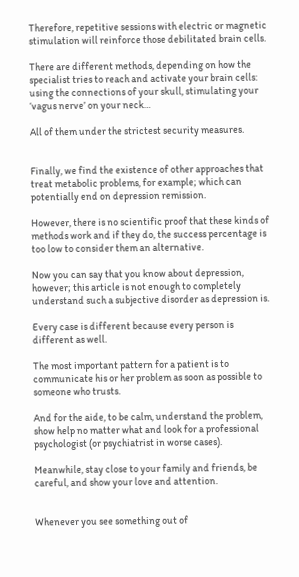Therefore, repetitive sessions with electric or magnetic stimulation will reinforce those debilitated brain cells.

There are different methods, depending on how the specialist tries to reach and activate your brain cells: using the connections of your skull, stimulating your ‘vagus nerve’ on your neck…

All of them under the strictest security measures.


Finally, we find the existence of other approaches that treat metabolic problems, for example; which can potentially end on depression remission.

However, there is no scientific proof that these kinds of methods work and if they do, the success percentage is too low to consider them an alternative.

Now you can say that you know about depression, however; this article is not enough to completely understand such a subjective disorder as depression is.

Every case is different because every person is different as well.

The most important pattern for a patient is to communicate his or her problem as soon as possible to someone who trusts.

And for the aide, to be calm, understand the problem, show help no matter what and look for a professional psychologist (or psychiatrist in worse cases).

Meanwhile, stay close to your family and friends, be careful, and show your love and attention.


Whenever you see something out of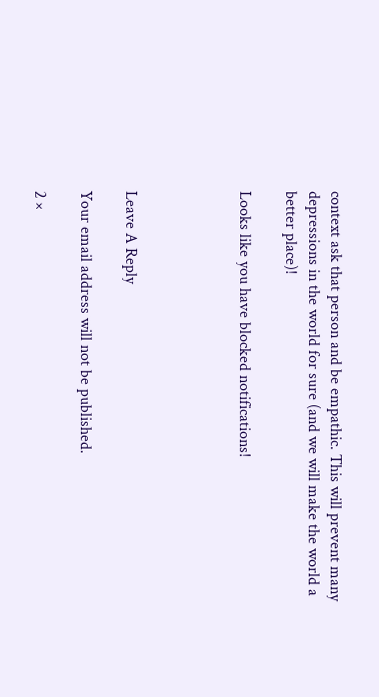context ask that person and be empathic. This will prevent many depressions in the world for sure (and we will make the world a better place)!

Looks like you have blocked notifications!




Leave A Reply

Your email address will not be published.

2 ×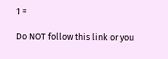1 =

Do NOT follow this link or you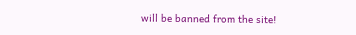will be banned from the site!